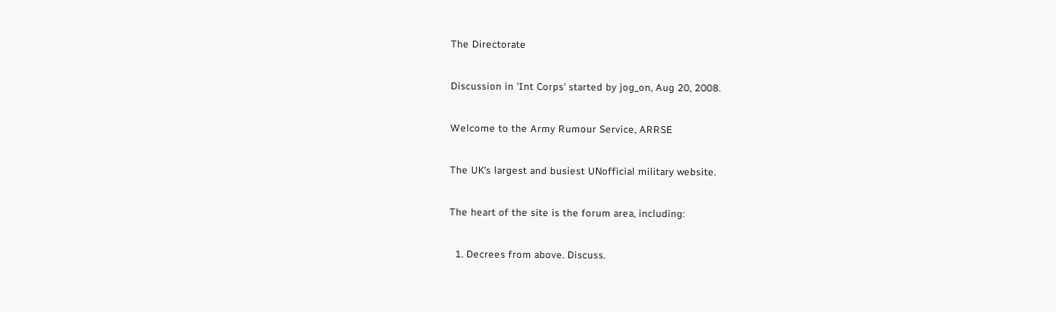The Directorate

Discussion in 'Int Corps' started by jog_on, Aug 20, 2008.

Welcome to the Army Rumour Service, ARRSE

The UK's largest and busiest UNofficial military website.

The heart of the site is the forum area, including:

  1. Decrees from above. Discuss.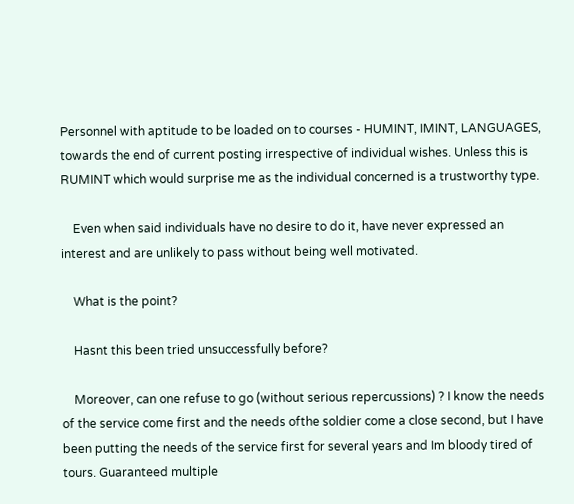Personnel with aptitude to be loaded on to courses - HUMINT, IMINT, LANGUAGES, towards the end of current posting irrespective of individual wishes. Unless this is RUMINT which would surprise me as the individual concerned is a trustworthy type.

    Even when said individuals have no desire to do it, have never expressed an interest and are unlikely to pass without being well motivated.

    What is the point?

    Hasnt this been tried unsuccessfully before?

    Moreover, can one refuse to go (without serious repercussions) ? I know the needs of the service come first and the needs ofthe soldier come a close second, but I have been putting the needs of the service first for several years and Im bloody tired of tours. Guaranteed multiple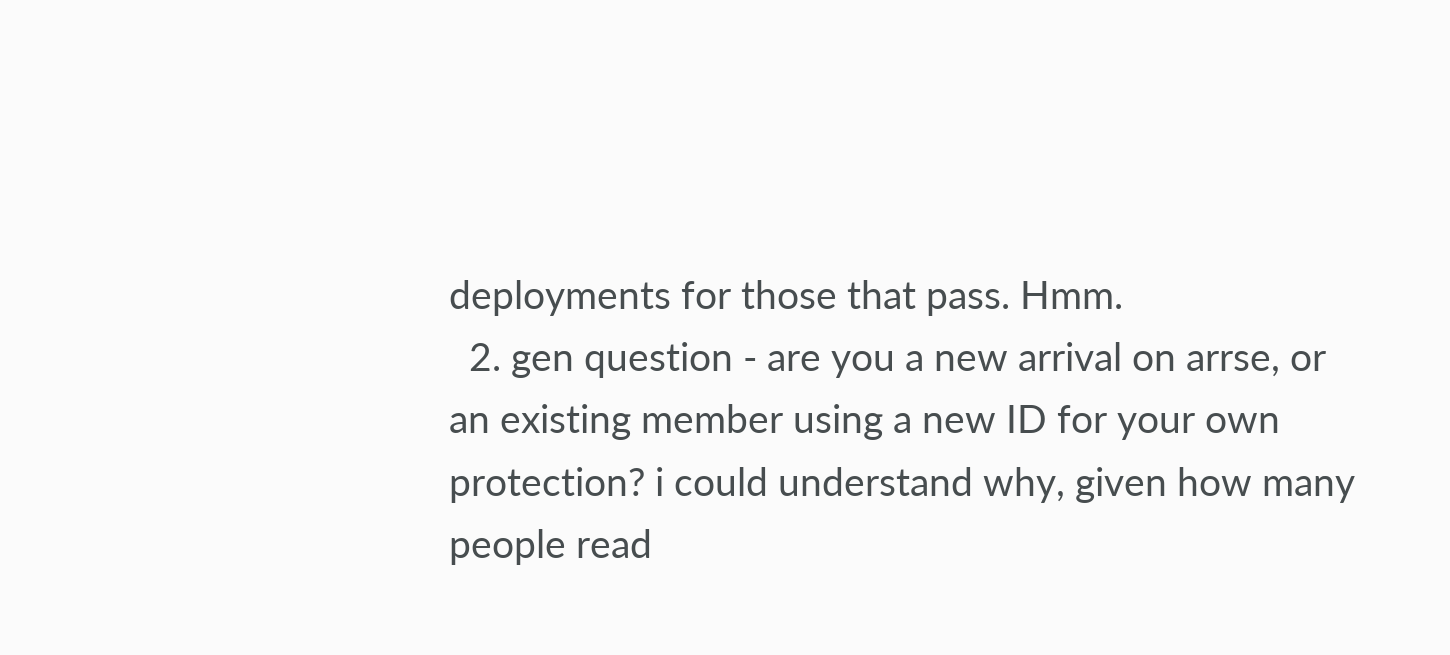deployments for those that pass. Hmm.
  2. gen question - are you a new arrival on arrse, or an existing member using a new ID for your own protection? i could understand why, given how many people read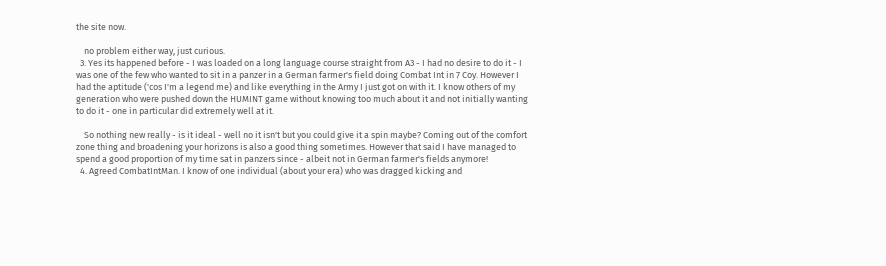the site now.

    no problem either way, just curious.
  3. Yes its happened before - I was loaded on a long language course straight from A3 - I had no desire to do it - I was one of the few who wanted to sit in a panzer in a German farmer's field doing Combat Int in 7 Coy. However I had the aptitude ('cos I'm a legend me) and like everything in the Army I just got on with it. I know others of my generation who were pushed down the HUMINT game without knowing too much about it and not initially wanting to do it - one in particular did extremely well at it.

    So nothing new really - is it ideal - well no it isn't but you could give it a spin maybe? Coming out of the comfort zone thing and broadening your horizons is also a good thing sometimes. However that said I have managed to spend a good proportion of my time sat in panzers since - albeit not in German farmer's fields anymore!
  4. Agreed CombatIntMan. I know of one individual (about your era) who was dragged kicking and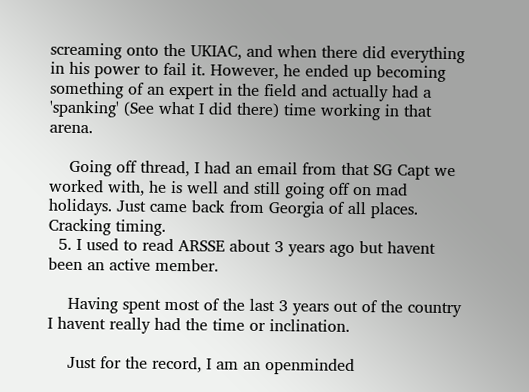screaming onto the UKIAC, and when there did everything in his power to fail it. However, he ended up becoming something of an expert in the field and actually had a 'spanking' (See what I did there) time working in that arena.

    Going off thread, I had an email from that SG Capt we worked with, he is well and still going off on mad holidays. Just came back from Georgia of all places. Cracking timing.
  5. I used to read ARSSE about 3 years ago but havent been an active member.

    Having spent most of the last 3 years out of the country I havent really had the time or inclination.

    Just for the record, I am an openminded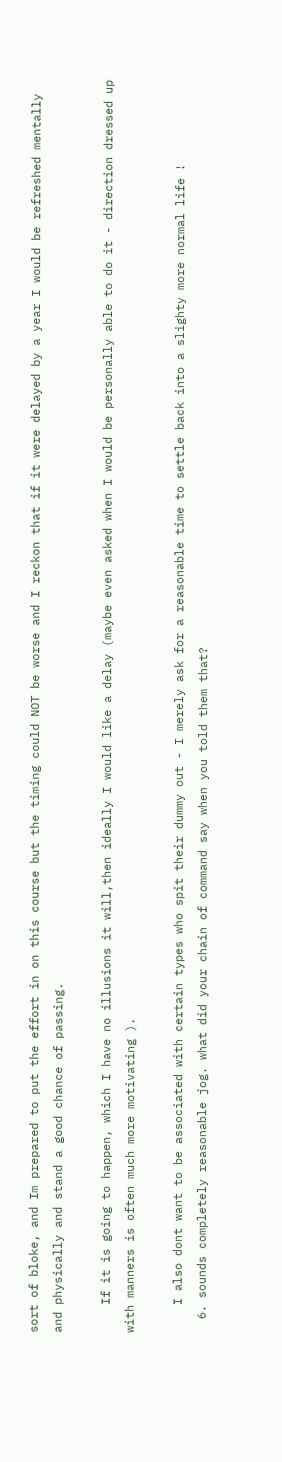sort of bloke, and Im prepared to put the effort in on this course but the timing could NOT be worse and I reckon that if it were delayed by a year I would be refreshed mentally and physically and stand a good chance of passing.

    If it is going to happen, which I have no illusions it will,then ideally I would like a delay (maybe even asked when I would be personally able to do it - direction dressed up with manners is often much more motivating ).

    I also dont want to be associated with certain types who spit their dummy out - I merely ask for a reasonable time to settle back into a slighty more normal life !
  6. sounds completely reasonable jog. what did your chain of command say when you told them that?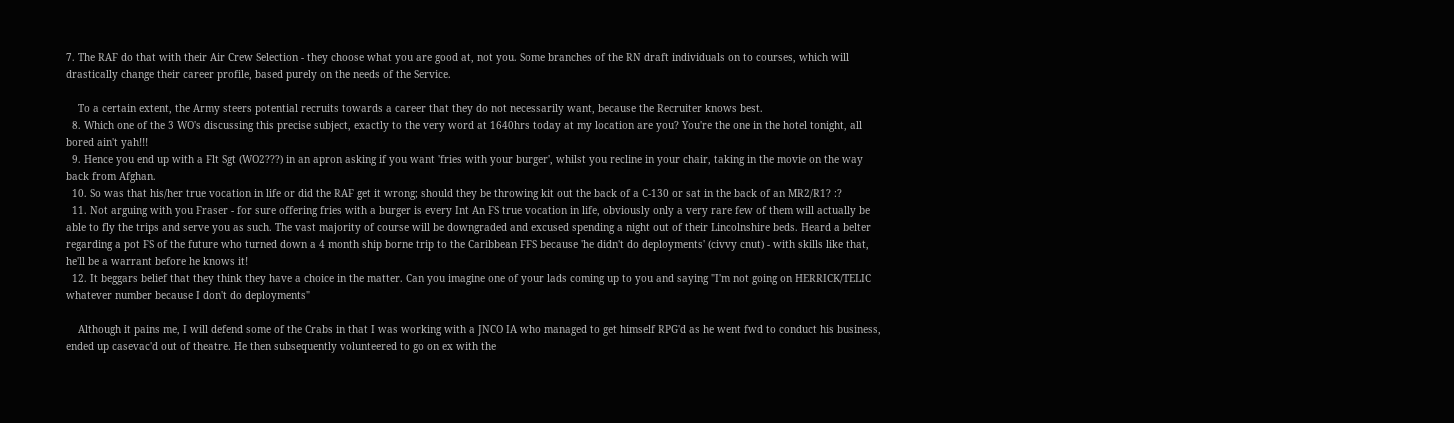7. The RAF do that with their Air Crew Selection - they choose what you are good at, not you. Some branches of the RN draft individuals on to courses, which will drastically change their career profile, based purely on the needs of the Service.

    To a certain extent, the Army steers potential recruits towards a career that they do not necessarily want, because the Recruiter knows best.
  8. Which one of the 3 WO's discussing this precise subject, exactly to the very word at 1640hrs today at my location are you? You're the one in the hotel tonight, all bored ain't yah!!!
  9. Hence you end up with a Flt Sgt (WO2???) in an apron asking if you want 'fries with your burger', whilst you recline in your chair, taking in the movie on the way back from Afghan.
  10. So was that his/her true vocation in life or did the RAF get it wrong; should they be throwing kit out the back of a C-130 or sat in the back of an MR2/R1? :?
  11. Not arguing with you Fraser - for sure offering fries with a burger is every Int An FS true vocation in life, obviously only a very rare few of them will actually be able to fly the trips and serve you as such. The vast majority of course will be downgraded and excused spending a night out of their Lincolnshire beds. Heard a belter regarding a pot FS of the future who turned down a 4 month ship borne trip to the Caribbean FFS because 'he didn't do deployments' (civvy cnut) - with skills like that, he'll be a warrant before he knows it!
  12. It beggars belief that they think they have a choice in the matter. Can you imagine one of your lads coming up to you and saying "I'm not going on HERRICK/TELIC whatever number because I don't do deployments"

    Although it pains me, I will defend some of the Crabs in that I was working with a JNCO IA who managed to get himself RPG'd as he went fwd to conduct his business, ended up casevac'd out of theatre. He then subsequently volunteered to go on ex with the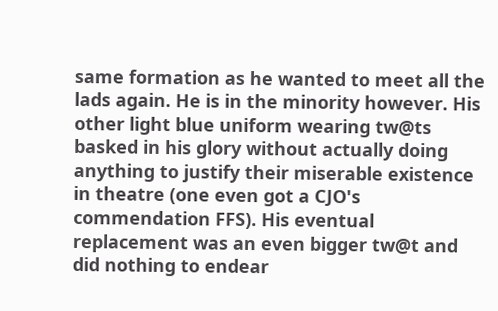same formation as he wanted to meet all the lads again. He is in the minority however. His other light blue uniform wearing tw@ts basked in his glory without actually doing anything to justify their miserable existence in theatre (one even got a CJO's commendation FFS). His eventual replacement was an even bigger tw@t and did nothing to endear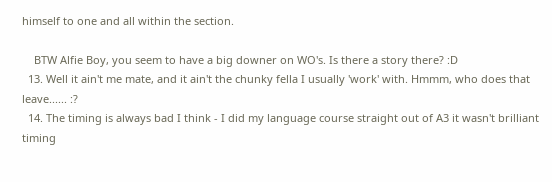himself to one and all within the section.

    BTW Alfie Boy, you seem to have a big downer on WO's. Is there a story there? :D
  13. Well it ain't me mate, and it ain't the chunky fella I usually 'work' with. Hmmm, who does that leave...... :?
  14. The timing is always bad I think - I did my language course straight out of A3 it wasn't brilliant timing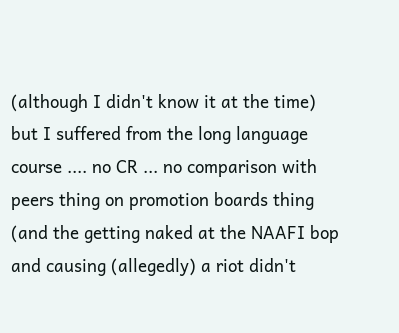(although I didn't know it at the time) but I suffered from the long language course .... no CR ... no comparison with peers thing on promotion boards thing (and the getting naked at the NAAFI bop and causing (allegedly) a riot didn't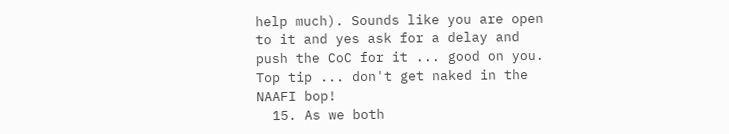help much). Sounds like you are open to it and yes ask for a delay and push the CoC for it ... good on you. Top tip ... don't get naked in the NAAFI bop!
  15. As we both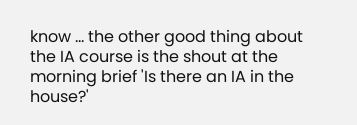know ... the other good thing about the IA course is the shout at the morning brief 'Is there an IA in the house?'